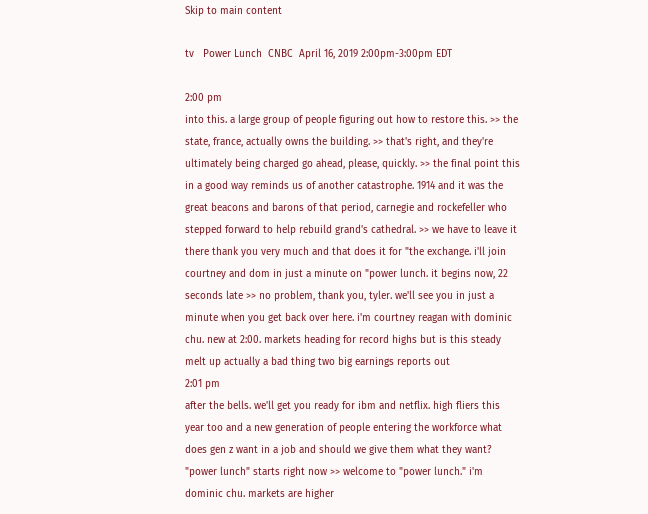Skip to main content

tv   Power Lunch  CNBC  April 16, 2019 2:00pm-3:00pm EDT

2:00 pm
into this. a large group of people figuring out how to restore this. >> the state, france, actually owns the building. >> that's right, and they're ultimately being charged go ahead, please, quickly. >> the final point this in a good way reminds us of another catastrophe. 1914 and it was the great beacons and barons of that period, carnegie and rockefeller who stepped forward to help rebuild grand's cathedral. >> we have to leave it there thank you very much and that does it for "the exchange. i'll join courtney and dom in just a minute on "power lunch. it begins now, 22 seconds late >> no problem, thank you, tyler. we'll see you in just a minute when you get back over here. i'm courtney reagan with dominic chu. new at 2:00. markets heading for record highs but is this steady melt up actually a bad thing two big earnings reports out
2:01 pm
after the bells. we'll get you ready for ibm and netflix. high fliers this year too and a new generation of people entering the workforce what does gen z want in a job and should we give them what they want? "power lunch" starts right now >> welcome to "power lunch." i'm dominic chu. markets are higher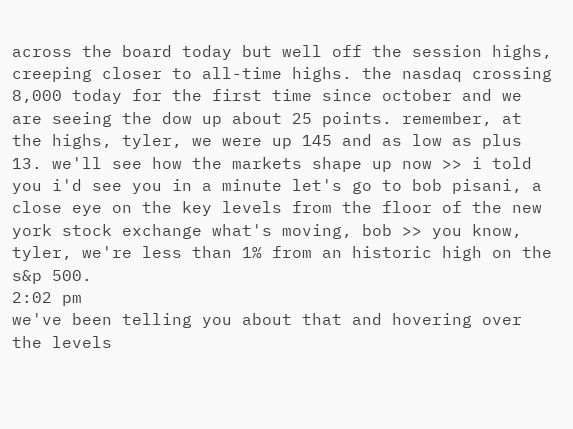across the board today but well off the session highs, creeping closer to all-time highs. the nasdaq crossing 8,000 today for the first time since october and we are seeing the dow up about 25 points. remember, at the highs, tyler, we were up 145 and as low as plus 13. we'll see how the markets shape up now >> i told you i'd see you in a minute let's go to bob pisani, a close eye on the key levels from the floor of the new york stock exchange what's moving, bob >> you know, tyler, we're less than 1% from an historic high on the s&p 500.
2:02 pm
we've been telling you about that and hovering over the levels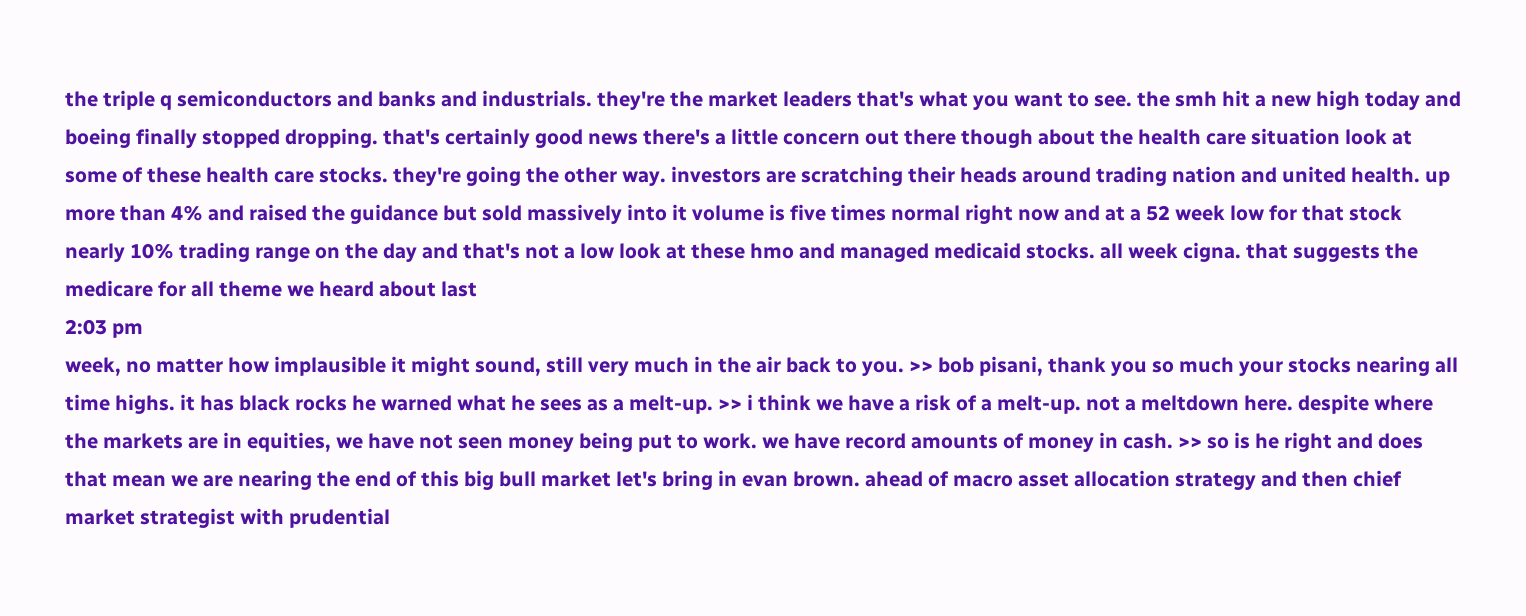the triple q semiconductors and banks and industrials. they're the market leaders that's what you want to see. the smh hit a new high today and boeing finally stopped dropping. that's certainly good news there's a little concern out there though about the health care situation look at some of these health care stocks. they're going the other way. investors are scratching their heads around trading nation and united health. up more than 4% and raised the guidance but sold massively into it volume is five times normal right now and at a 52 week low for that stock nearly 10% trading range on the day and that's not a low look at these hmo and managed medicaid stocks. all week cigna. that suggests the medicare for all theme we heard about last
2:03 pm
week, no matter how implausible it might sound, still very much in the air back to you. >> bob pisani, thank you so much your stocks nearing all time highs. it has black rocks he warned what he sees as a melt-up. >> i think we have a risk of a melt-up. not a meltdown here. despite where the markets are in equities, we have not seen money being put to work. we have record amounts of money in cash. >> so is he right and does that mean we are nearing the end of this big bull market let's bring in evan brown. ahead of macro asset allocation strategy and then chief market strategist with prudential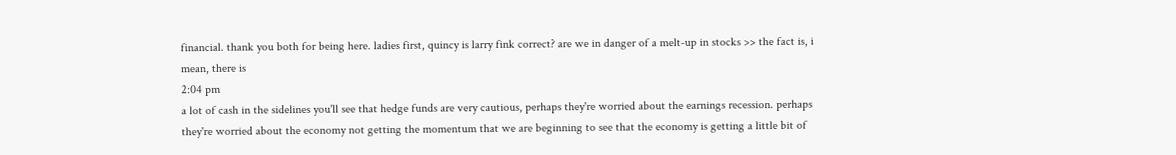financial. thank you both for being here. ladies first, quincy is larry fink correct? are we in danger of a melt-up in stocks >> the fact is, i mean, there is
2:04 pm
a lot of cash in the sidelines you'll see that hedge funds are very cautious, perhaps they're worried about the earnings recession. perhaps they're worried about the economy not getting the momentum that we are beginning to see that the economy is getting a little bit of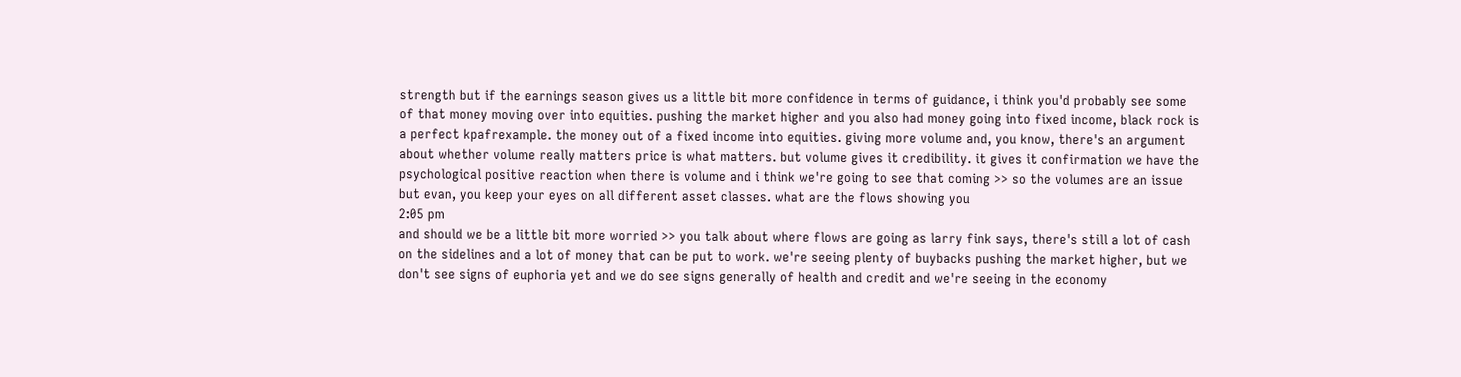strength but if the earnings season gives us a little bit more confidence in terms of guidance, i think you'd probably see some of that money moving over into equities. pushing the market higher and you also had money going into fixed income, black rock is a perfect kpafrexample. the money out of a fixed income into equities. giving more volume and, you know, there's an argument about whether volume really matters price is what matters. but volume gives it credibility. it gives it confirmation we have the psychological positive reaction when there is volume and i think we're going to see that coming >> so the volumes are an issue but evan, you keep your eyes on all different asset classes. what are the flows showing you
2:05 pm
and should we be a little bit more worried >> you talk about where flows are going as larry fink says, there's still a lot of cash on the sidelines and a lot of money that can be put to work. we're seeing plenty of buybacks pushing the market higher, but we don't see signs of euphoria yet and we do see signs generally of health and credit and we're seeing in the economy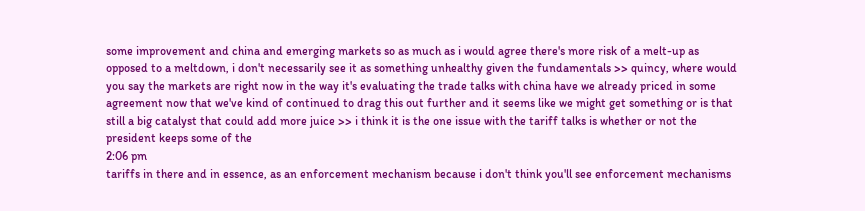some improvement and china and emerging markets so as much as i would agree there's more risk of a melt-up as opposed to a meltdown, i don't necessarily see it as something unhealthy given the fundamentals >> quincy, where would you say the markets are right now in the way it's evaluating the trade talks with china have we already priced in some agreement now that we've kind of continued to drag this out further and it seems like we might get something or is that still a big catalyst that could add more juice >> i think it is the one issue with the tariff talks is whether or not the president keeps some of the
2:06 pm
tariffs in there and in essence, as an enforcement mechanism because i don't think you'll see enforcement mechanisms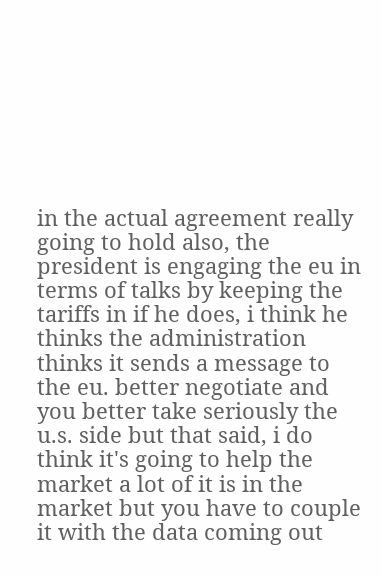in the actual agreement really going to hold also, the president is engaging the eu in terms of talks by keeping the tariffs in if he does, i think he thinks the administration thinks it sends a message to the eu. better negotiate and you better take seriously the u.s. side but that said, i do think it's going to help the market a lot of it is in the market but you have to couple it with the data coming out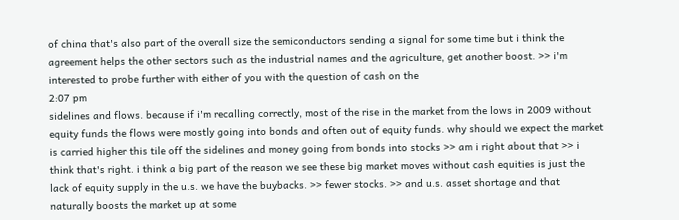of china that's also part of the overall size the semiconductors sending a signal for some time but i think the agreement helps the other sectors such as the industrial names and the agriculture, get another boost. >> i'm interested to probe further with either of you with the question of cash on the
2:07 pm
sidelines and flows. because if i'm recalling correctly, most of the rise in the market from the lows in 2009 without equity funds the flows were mostly going into bonds and often out of equity funds. why should we expect the market is carried higher this tile off the sidelines and money going from bonds into stocks >> am i right about that >> i think that's right. i think a big part of the reason we see these big market moves without cash equities is just the lack of equity supply in the u.s. we have the buybacks. >> fewer stocks. >> and u.s. asset shortage and that naturally boosts the market up at some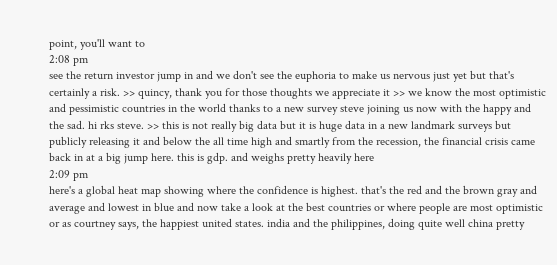point, you'll want to
2:08 pm
see the return investor jump in and we don't see the euphoria to make us nervous just yet but that's certainly a risk. >> quincy, thank you for those thoughts we appreciate it >> we know the most optimistic and pessimistic countries in the world thanks to a new survey steve joining us now with the happy and the sad. hi rks steve. >> this is not really big data but it is huge data in a new landmark surveys but publicly releasing it and below the all time high and smartly from the recession, the financial crisis came back in at a big jump here. this is gdp. and weighs pretty heavily here
2:09 pm
here's a global heat map showing where the confidence is highest. that's the red and the brown gray and average and lowest in blue and now take a look at the best countries or where people are most optimistic or as courtney says, the happiest united states. india and the philippines, doing quite well china pretty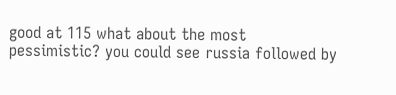good at 115 what about the most pessimistic? you could see russia followed by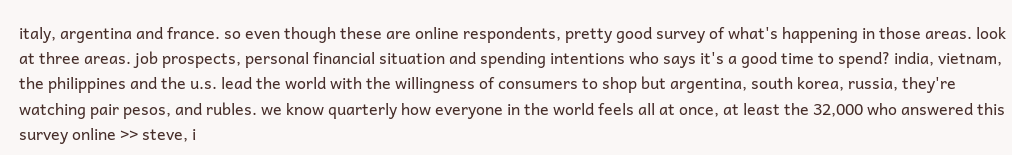italy, argentina and france. so even though these are online respondents, pretty good survey of what's happening in those areas. look at three areas. job prospects, personal financial situation and spending intentions who says it's a good time to spend? india, vietnam, the philippines and the u.s. lead the world with the willingness of consumers to shop but argentina, south korea, russia, they're watching pair pesos, and rubles. we know quarterly how everyone in the world feels all at once, at least the 32,000 who answered this survey online >> steve, i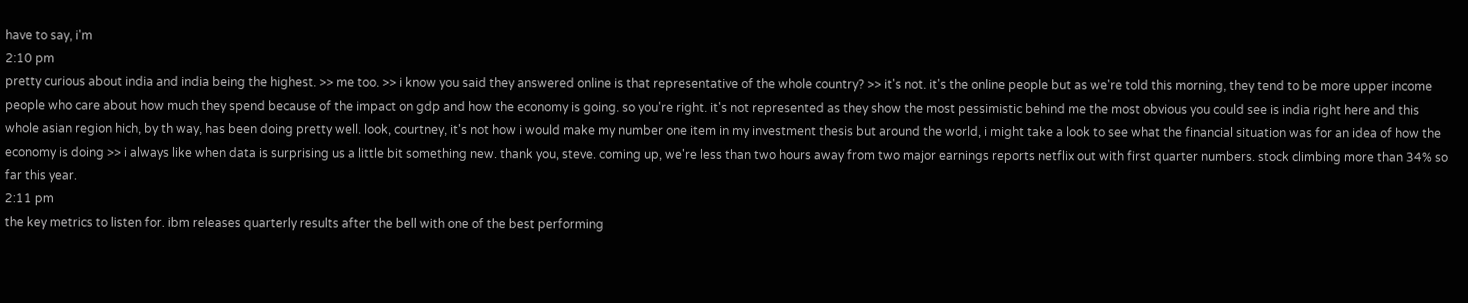have to say, i'm
2:10 pm
pretty curious about india and india being the highest. >> me too. >> i know you said they answered online is that representative of the whole country? >> it's not. it's the online people but as we're told this morning, they tend to be more upper income people who care about how much they spend because of the impact on gdp and how the economy is going. so you're right. it's not represented as they show the most pessimistic behind me the most obvious you could see is india right here and this whole asian region hich, by th way, has been doing pretty well. look, courtney, it's not how i would make my number one item in my investment thesis but around the world, i might take a look to see what the financial situation was for an idea of how the economy is doing >> i always like when data is surprising us a little bit something new. thank you, steve. coming up, we're less than two hours away from two major earnings reports netflix out with first quarter numbers. stock climbing more than 34% so far this year.
2:11 pm
the key metrics to listen for. ibm releases quarterly results after the bell with one of the best performing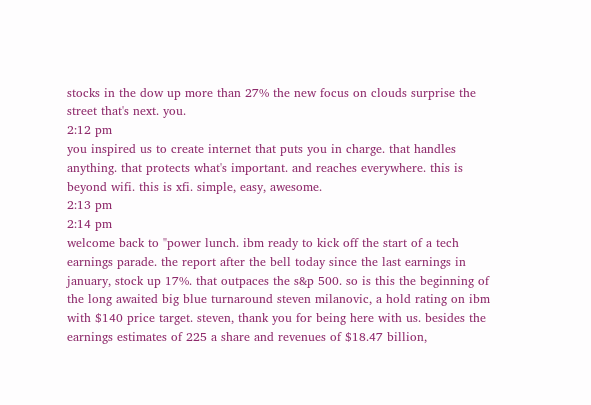stocks in the dow up more than 27% the new focus on clouds surprise the street that's next. you.
2:12 pm
you inspired us to create internet that puts you in charge. that handles anything. that protects what's important. and reaches everywhere. this is beyond wifi. this is xfi. simple, easy, awesome.
2:13 pm
2:14 pm
welcome back to "power lunch. ibm ready to kick off the start of a tech earnings parade. the report after the bell today since the last earnings in january, stock up 17%. that outpaces the s&p 500. so is this the beginning of the long awaited big blue turnaround steven milanovic, a hold rating on ibm with $140 price target. steven, thank you for being here with us. besides the earnings estimates of 225 a share and revenues of $18.47 billion,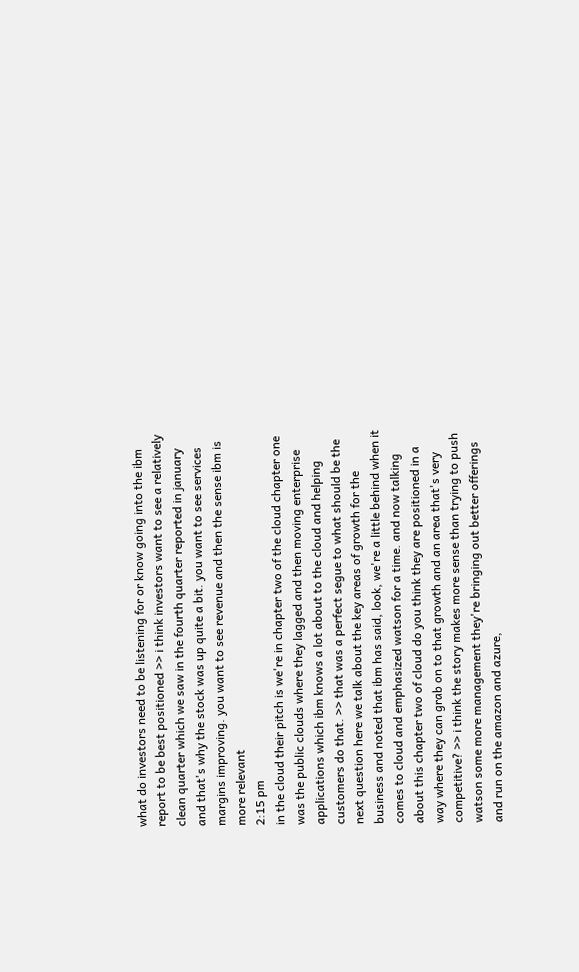what do investors need to be listening for or know going into the ibm report to be best positioned >> i think investors want to see a relatively clean quarter which we saw in the fourth quarter reported in january and that's why the stock was up quite a bit. you want to see services margins improving. you want to see revenue and then the sense ibm is more relevant
2:15 pm
in the cloud their pitch is we're in chapter two of the cloud chapter one was the public clouds where they lagged and then moving enterprise applications which ibm knows a lot about to the cloud and helping customers do that. >> that was a perfect segue to what should be the next question here we talk about the key areas of growth for the business and noted that ibm has said, look, we're a little behind when it comes to cloud and emphasized watson for a time. and now talking about this chapter two of cloud do you think they are positioned in a way where they can grab on to that growth and an area that's very competitive? >> i think the story makes more sense than trying to push watson some more management they're bringing out better offerings and run on the amazon and azure,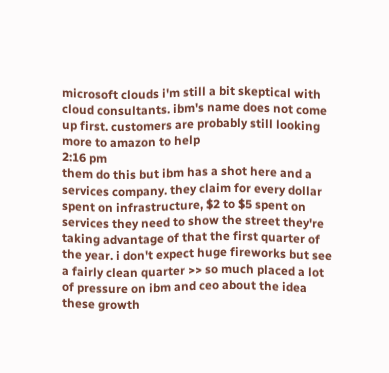microsoft clouds i'm still a bit skeptical with cloud consultants. ibm's name does not come up first. customers are probably still looking more to amazon to help
2:16 pm
them do this but ibm has a shot here and a services company. they claim for every dollar spent on infrastructure, $2 to $5 spent on services they need to show the street they're taking advantage of that the first quarter of the year. i don't expect huge fireworks but see a fairly clean quarter >> so much placed a lot of pressure on ibm and ceo about the idea these growth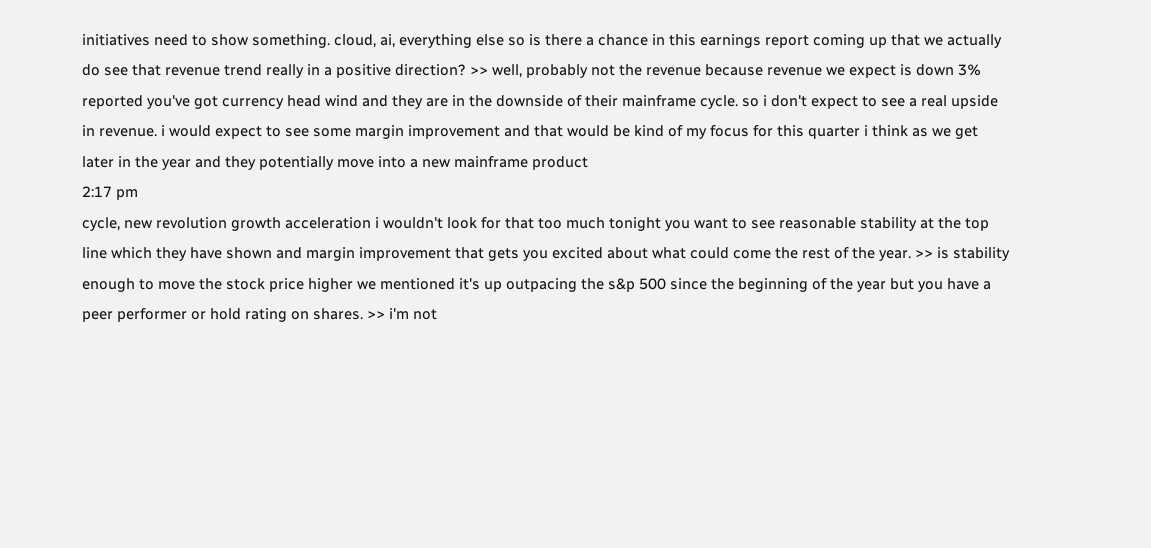initiatives need to show something. cloud, ai, everything else so is there a chance in this earnings report coming up that we actually do see that revenue trend really in a positive direction? >> well, probably not the revenue because revenue we expect is down 3% reported you've got currency head wind and they are in the downside of their mainframe cycle. so i don't expect to see a real upside in revenue. i would expect to see some margin improvement and that would be kind of my focus for this quarter i think as we get later in the year and they potentially move into a new mainframe product
2:17 pm
cycle, new revolution growth acceleration i wouldn't look for that too much tonight you want to see reasonable stability at the top line which they have shown and margin improvement that gets you excited about what could come the rest of the year. >> is stability enough to move the stock price higher we mentioned it's up outpacing the s&p 500 since the beginning of the year but you have a peer performer or hold rating on shares. >> i'm not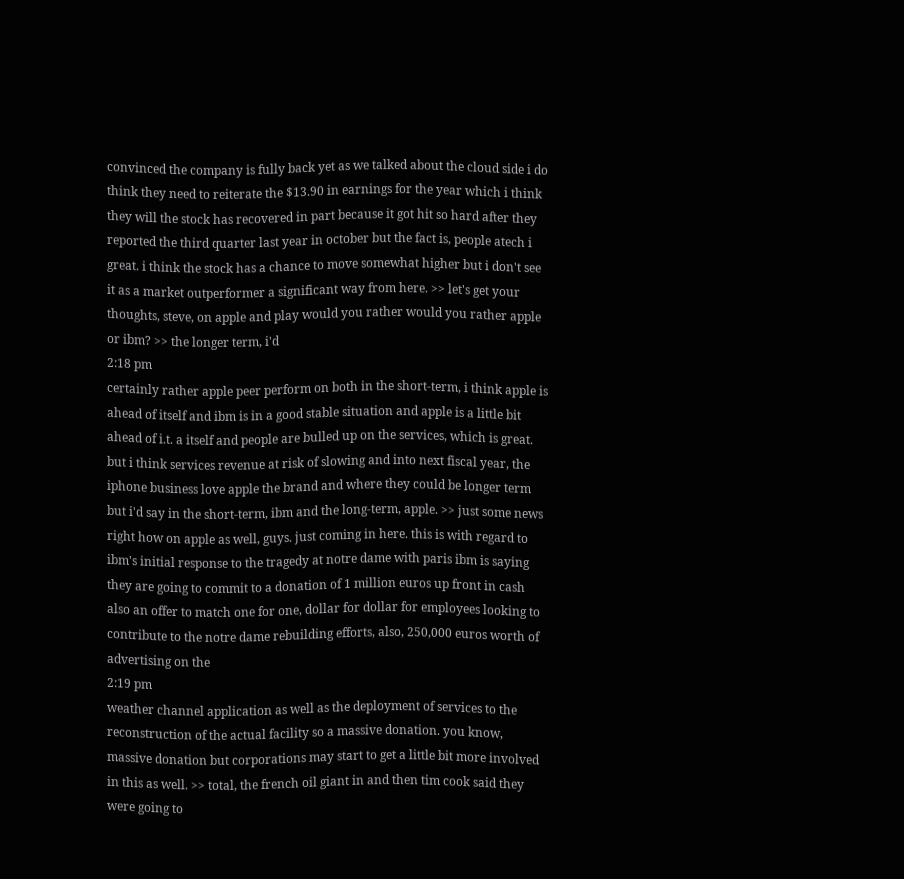convinced the company is fully back yet as we talked about the cloud side i do think they need to reiterate the $13.90 in earnings for the year which i think they will the stock has recovered in part because it got hit so hard after they reported the third quarter last year in october but the fact is, people atech i great. i think the stock has a chance to move somewhat higher but i don't see it as a market outperformer a significant way from here. >> let's get your thoughts, steve, on apple and play would you rather would you rather apple or ibm? >> the longer term, i'd
2:18 pm
certainly rather apple peer perform on both in the short-term, i think apple is ahead of itself and ibm is in a good stable situation and apple is a little bit ahead of i.t. a itself and people are bulled up on the services, which is great. but i think services revenue at risk of slowing and into next fiscal year, the iphone business love apple the brand and where they could be longer term but i'd say in the short-term, ibm and the long-term, apple. >> just some news right how on apple as well, guys. just coming in here. this is with regard to ibm's initial response to the tragedy at notre dame with paris ibm is saying they are going to commit to a donation of 1 million euros up front in cash also an offer to match one for one, dollar for dollar for employees looking to contribute to the notre dame rebuilding efforts, also, 250,000 euros worth of advertising on the
2:19 pm
weather channel application as well as the deployment of services to the reconstruction of the actual facility so a massive donation. you know, massive donation but corporations may start to get a little bit more involved in this as well. >> total, the french oil giant in and then tim cook said they were going to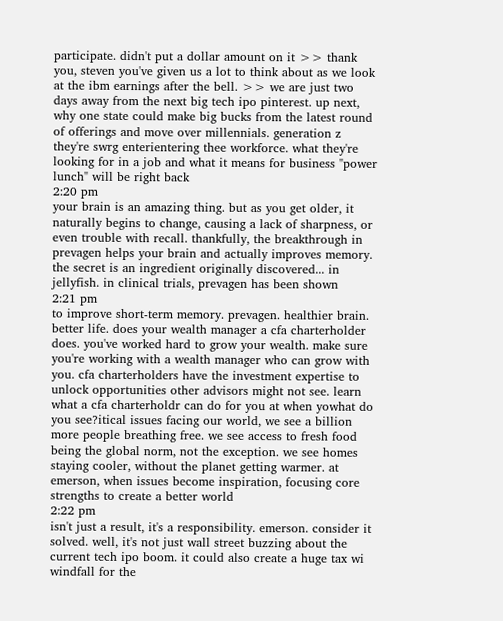participate. didn't put a dollar amount on it >> thank you, steven you've given us a lot to think about as we look at the ibm earnings after the bell. >> we are just two days away from the next big tech ipo pinterest. up next, why one state could make big bucks from the latest round of offerings and move over millennials. generation z they're swrg enterientering thee workforce. what they're looking for in a job and what it means for business "power lunch" will be right back
2:20 pm
your brain is an amazing thing. but as you get older, it naturally begins to change, causing a lack of sharpness, or even trouble with recall. thankfully, the breakthrough in prevagen helps your brain and actually improves memory. the secret is an ingredient originally discovered... in jellyfish. in clinical trials, prevagen has been shown
2:21 pm
to improve short-term memory. prevagen. healthier brain. better life. does your wealth manager a cfa charterholder does. you've worked hard to grow your wealth. make sure you're working with a wealth manager who can grow with you. cfa charterholders have the investment expertise to unlock opportunities other advisors might not see. learn what a cfa charterholdr can do for you at when yowhat do you see?itical issues facing our world, we see a billion more people breathing free. we see access to fresh food being the global norm, not the exception. we see homes staying cooler, without the planet getting warmer. at emerson, when issues become inspiration, focusing core strengths to create a better world
2:22 pm
isn't just a result, it's a responsibility. emerson. consider it solved. well, it's not just wall street buzzing about the current tech ipo boom. it could also create a huge tax wi windfall for the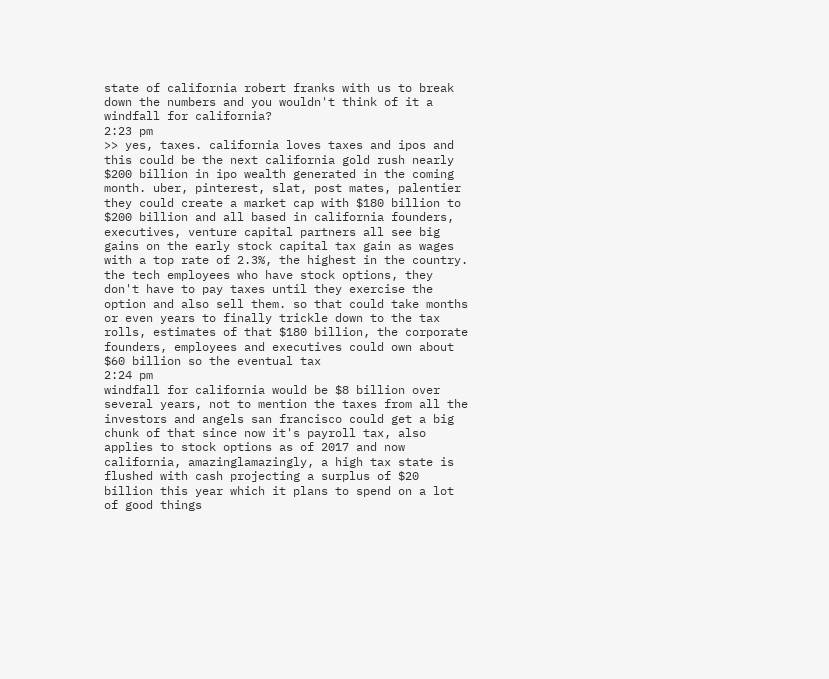state of california robert franks with us to break down the numbers and you wouldn't think of it a windfall for california?
2:23 pm
>> yes, taxes. california loves taxes and ipos and this could be the next california gold rush nearly $200 billion in ipo wealth generated in the coming month. uber, pinterest, slat, post mates, palentier they could create a market cap with $180 billion to $200 billion and all based in california founders, executives, venture capital partners all see big gains on the early stock capital tax gain as wages with a top rate of 2.3%, the highest in the country. the tech employees who have stock options, they don't have to pay taxes until they exercise the option and also sell them. so that could take months or even years to finally trickle down to the tax rolls, estimates of that $180 billion, the corporate founders, employees and executives could own about $60 billion so the eventual tax
2:24 pm
windfall for california would be $8 billion over several years, not to mention the taxes from all the investors and angels san francisco could get a big chunk of that since now it's payroll tax, also applies to stock options as of 2017 and now california, amazinglamazingly, a high tax state is flushed with cash projecting a surplus of $20 billion this year which it plans to spend on a lot of good things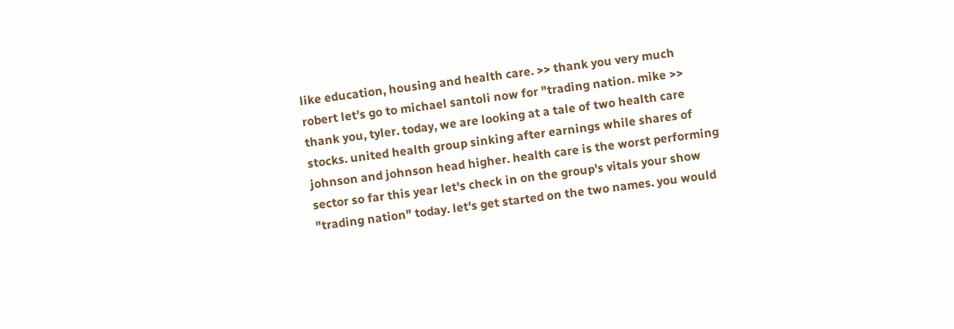like education, housing and health care. >> thank you very much robert let's go to michael santoli now for "trading nation. mike >> thank you, tyler. today, we are looking at a tale of two health care stocks. united health group sinking after earnings while shares of johnson and johnson head higher. health care is the worst performing sector so far this year let's check in on the group's vitals your show "trading nation" today. let's get started on the two names. you would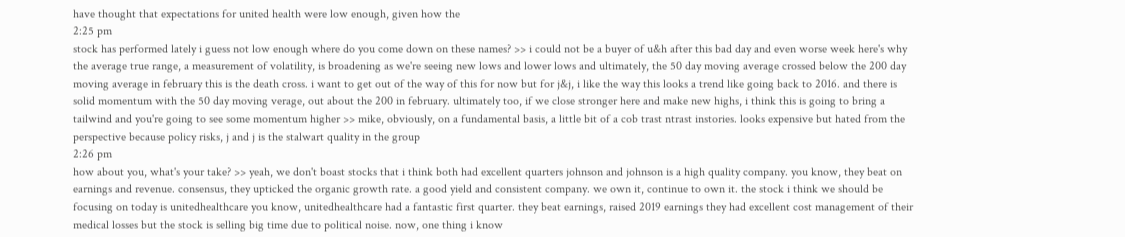have thought that expectations for united health were low enough, given how the
2:25 pm
stock has performed lately i guess not low enough where do you come down on these names? >> i could not be a buyer of u&h after this bad day and even worse week here's why the average true range, a measurement of volatility, is broadening as we're seeing new lows and lower lows and ultimately, the 50 day moving average crossed below the 200 day moving average in february this is the death cross. i want to get out of the way of this for now but for j&j, i like the way this looks a trend like going back to 2016. and there is solid momentum with the 50 day moving verage, out about the 200 in february. ultimately too, if we close stronger here and make new highs, i think this is going to bring a tailwind and you're going to see some momentum higher >> mike, obviously, on a fundamental basis, a little bit of a cob trast ntrast instories. looks expensive but hated from the perspective because policy risks, j and j is the stalwart quality in the group
2:26 pm
how about you, what's your take? >> yeah, we don't boast stocks that i think both had excellent quarters johnson and johnson is a high quality company. you know, they beat on earnings and revenue. consensus, they upticked the organic growth rate. a good yield and consistent company. we own it, continue to own it. the stock i think we should be focusing on today is unitedhealthcare you know, unitedhealthcare had a fantastic first quarter. they beat earnings, raised 2019 earnings they had excellent cost management of their medical losses but the stock is selling big time due to political noise. now, one thing i know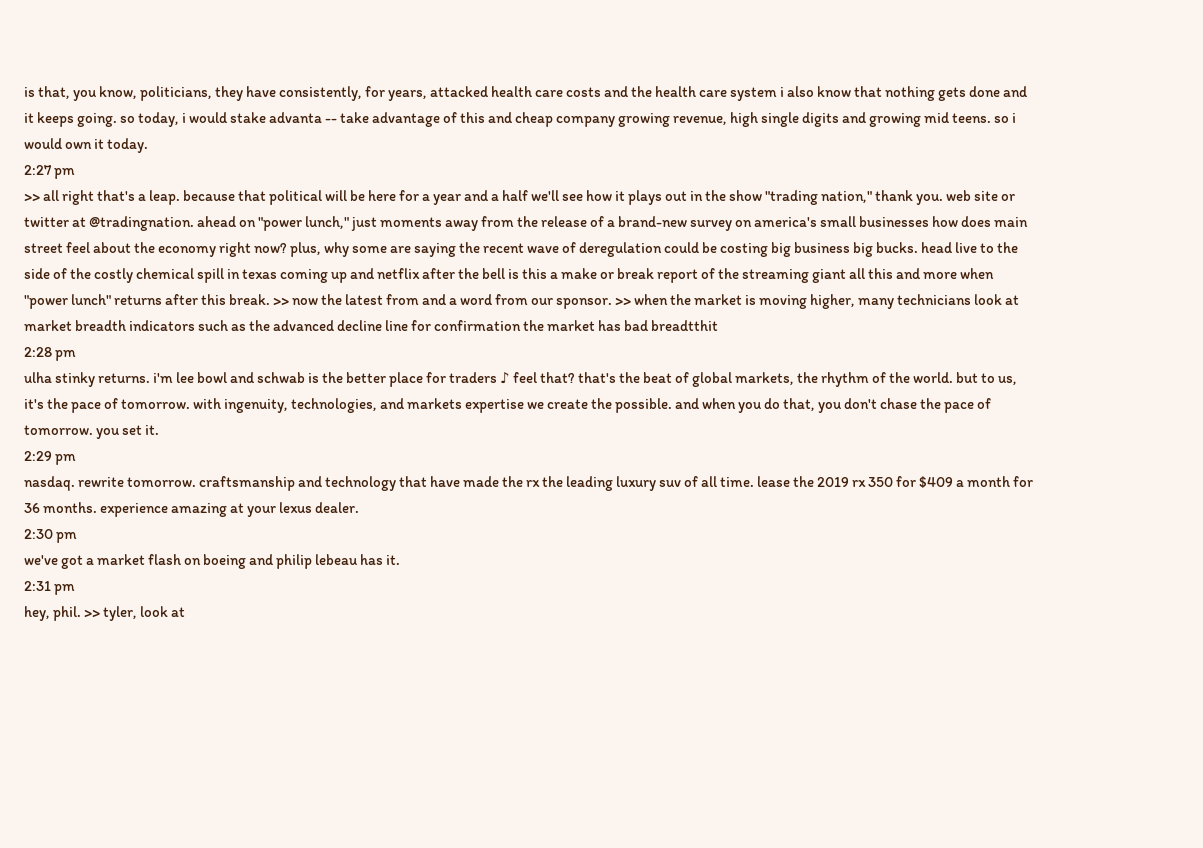is that, you know, politicians, they have consistently, for years, attacked health care costs and the health care system i also know that nothing gets done and it keeps going. so today, i would stake advanta -- take advantage of this and cheap company growing revenue, high single digits and growing mid teens. so i would own it today.
2:27 pm
>> all right that's a leap. because that political will be here for a year and a half we'll see how it plays out in the show "trading nation," thank you. web site or twitter at @tradingnation. ahead on "power lunch," just moments away from the release of a brand-new survey on america's small businesses how does main street feel about the economy right now? plus, why some are saying the recent wave of deregulation could be costing big business big bucks. head live to the side of the costly chemical spill in texas coming up and netflix after the bell is this a make or break report of the streaming giant all this and more when "power lunch" returns after this break. >> now the latest from and a word from our sponsor. >> when the market is moving higher, many technicians look at market breadth indicators such as the advanced decline line for confirmation the market has bad breadtthit
2:28 pm
ulha stinky returns. i'm lee bowl and schwab is the better place for traders ♪ feel that? that's the beat of global markets, the rhythm of the world. but to us, it's the pace of tomorrow. with ingenuity, technologies, and markets expertise we create the possible. and when you do that, you don't chase the pace of tomorrow. you set it.
2:29 pm
nasdaq. rewrite tomorrow. craftsmanship and technology that have made the rx the leading luxury suv of all time. lease the 2019 rx 350 for $409 a month for 36 months. experience amazing at your lexus dealer.
2:30 pm
we've got a market flash on boeing and philip lebeau has it.
2:31 pm
hey, phil. >> tyler, look at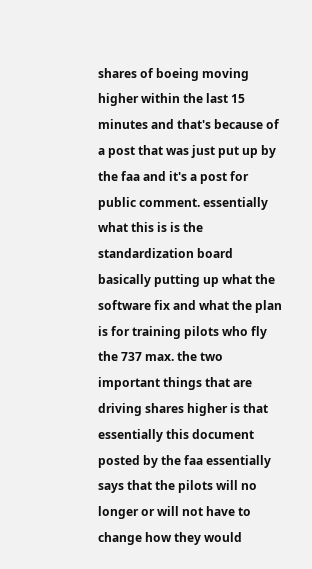shares of boeing moving higher within the last 15 minutes and that's because of a post that was just put up by the faa and it's a post for public comment. essentially what this is is the standardization board basically putting up what the software fix and what the plan is for training pilots who fly the 737 max. the two important things that are driving shares higher is that essentially this document posted by the faa essentially says that the pilots will no longer or will not have to change how they would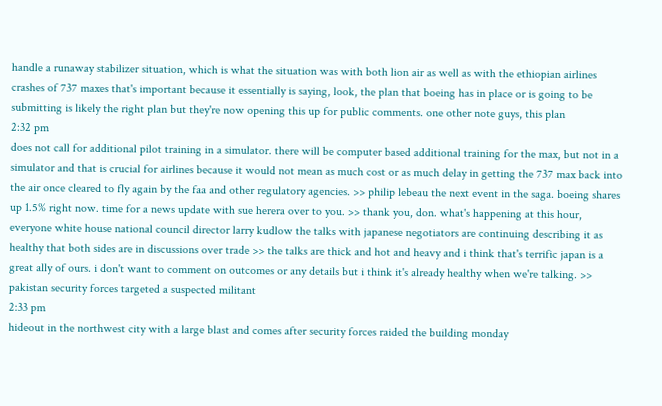handle a runaway stabilizer situation, which is what the situation was with both lion air as well as with the ethiopian airlines crashes of 737 maxes that's important because it essentially is saying, look, the plan that boeing has in place or is going to be submitting is likely the right plan but they're now opening this up for public comments. one other note guys, this plan
2:32 pm
does not call for additional pilot training in a simulator. there will be computer based additional training for the max, but not in a simulator and that is crucial for airlines because it would not mean as much cost or as much delay in getting the 737 max back into the air once cleared to fly again by the faa and other regulatory agencies. >> philip lebeau the next event in the saga. boeing shares up 1.5% right now. time for a news update with sue herera over to you. >> thank you, don. what's happening at this hour, everyone white house national council director larry kudlow the talks with japanese negotiators are continuing describing it as healthy that both sides are in discussions over trade >> the talks are thick and hot and heavy and i think that's terrific japan is a great ally of ours. i don't want to comment on outcomes or any details but i think it's already healthy when we're talking. >> pakistan security forces targeted a suspected militant
2:33 pm
hideout in the northwest city with a large blast and comes after security forces raided the building monday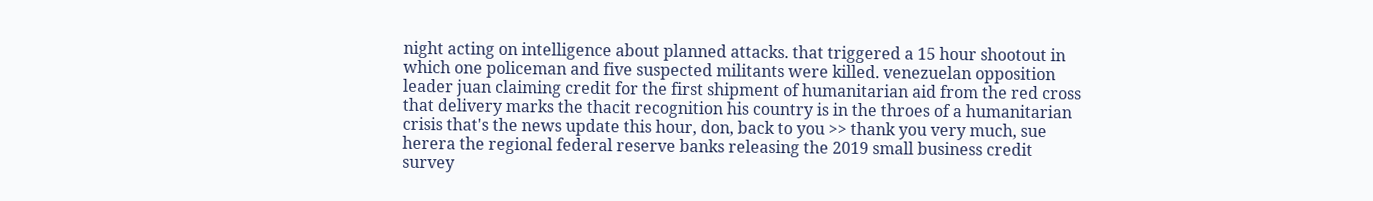night acting on intelligence about planned attacks. that triggered a 15 hour shootout in which one policeman and five suspected militants were killed. venezuelan opposition leader juan claiming credit for the first shipment of humanitarian aid from the red cross that delivery marks the thacit recognition his country is in the throes of a humanitarian crisis that's the news update this hour, don, back to you >> thank you very much, sue herera the regional federal reserve banks releasing the 2019 small business credit survey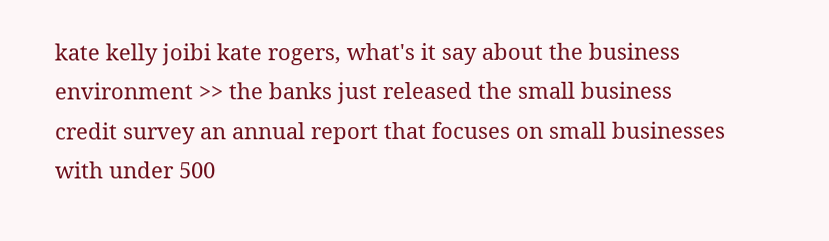kate kelly joibi kate rogers, what's it say about the business environment >> the banks just released the small business credit survey an annual report that focuses on small businesses with under 500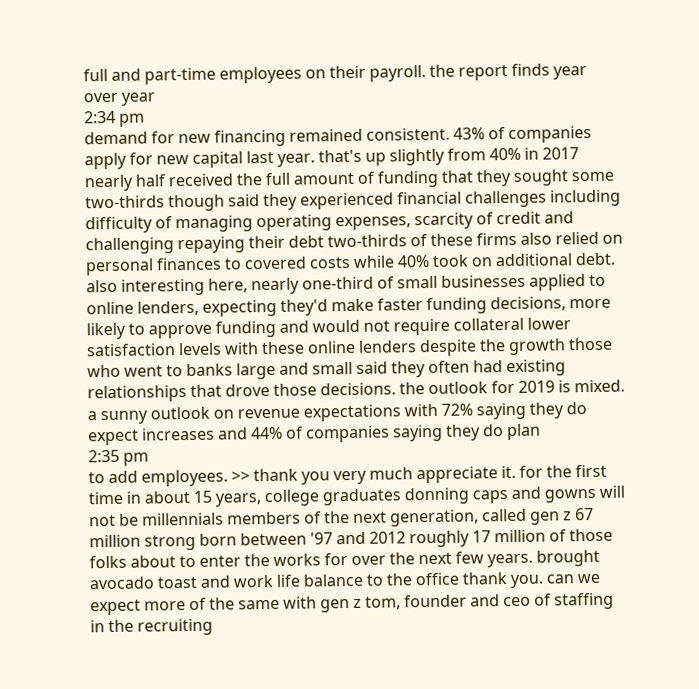full and part-time employees on their payroll. the report finds year over year
2:34 pm
demand for new financing remained consistent. 43% of companies apply for new capital last year. that's up slightly from 40% in 2017 nearly half received the full amount of funding that they sought some two-thirds though said they experienced financial challenges including difficulty of managing operating expenses, scarcity of credit and challenging repaying their debt two-thirds of these firms also relied on personal finances to covered costs while 40% took on additional debt. also interesting here, nearly one-third of small businesses applied to online lenders, expecting they'd make faster funding decisions, more likely to approve funding and would not require collateral lower satisfaction levels with these online lenders despite the growth those who went to banks large and small said they often had existing relationships that drove those decisions. the outlook for 2019 is mixed. a sunny outlook on revenue expectations with 72% saying they do expect increases and 44% of companies saying they do plan
2:35 pm
to add employees. >> thank you very much appreciate it. for the first time in about 15 years, college graduates donning caps and gowns will not be millennials members of the next generation, called gen z 67 million strong born between '97 and 2012 roughly 17 million of those folks about to enter the works for over the next few years. brought avocado toast and work life balance to the office thank you. can we expect more of the same with gen z tom, founder and ceo of staffing in the recruiting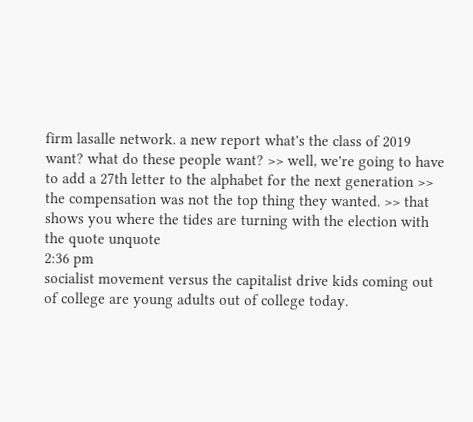firm lasalle network. a new report what's the class of 2019 want? what do these people want? >> well, we're going to have to add a 27th letter to the alphabet for the next generation >> the compensation was not the top thing they wanted. >> that shows you where the tides are turning with the election with the quote unquote
2:36 pm
socialist movement versus the capitalist drive kids coming out of college are young adults out of college today.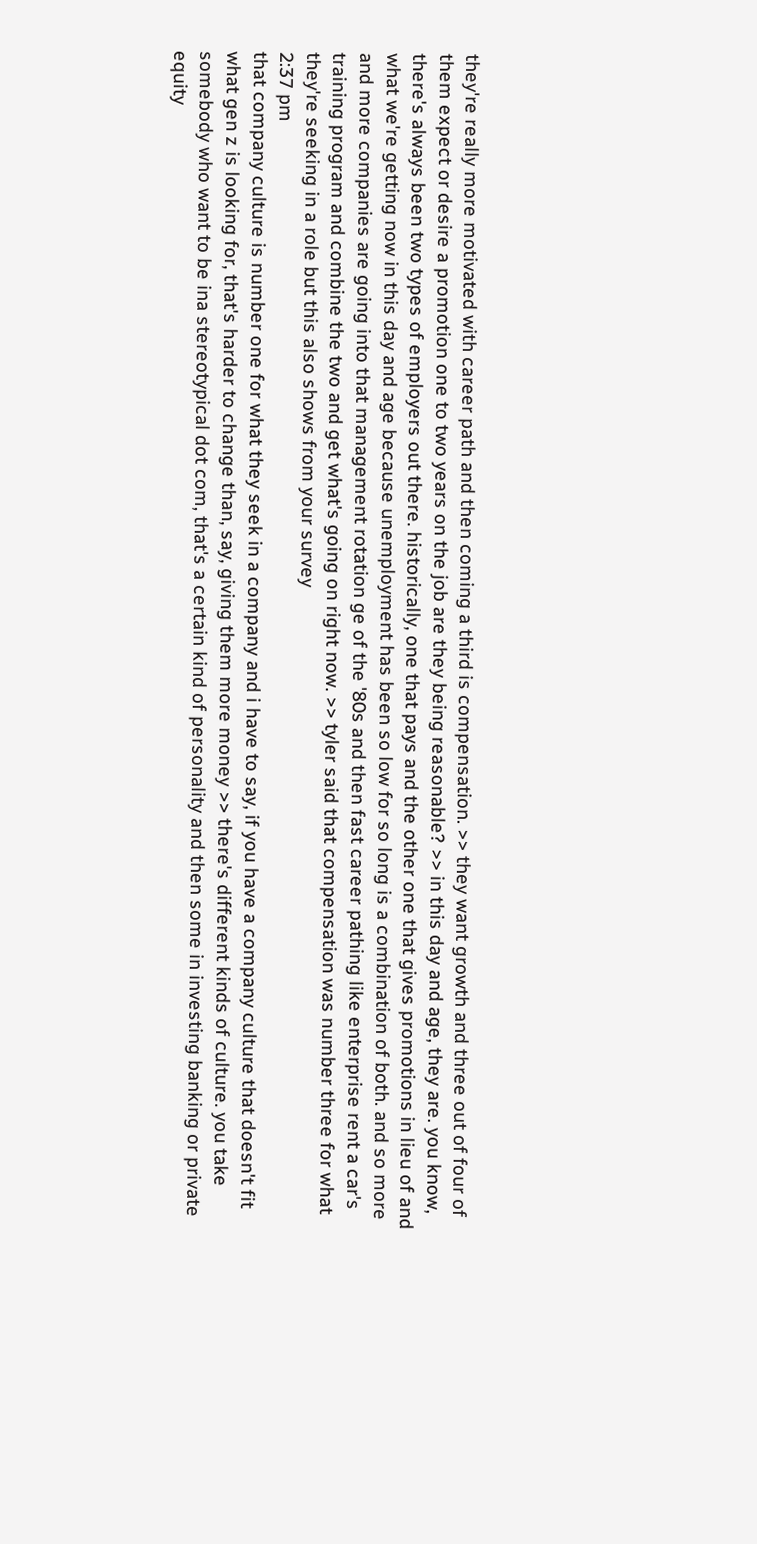they're really more motivated with career path and then coming a third is compensation. >> they want growth and three out of four of them expect or desire a promotion one to two years on the job are they being reasonable? >> in this day and age, they are. you know, there's always been two types of employers out there. historically, one that pays and the other one that gives promotions in lieu of and what we're getting now in this day and age because unemployment has been so low for so long is a combination of both. and so more and more companies are going into that management rotation ge of the '80s and then fast career pathing like enterprise rent a car's training program and combine the two and get what's going on right now. >> tyler said that compensation was number three for what they're seeking in a role but this also shows from your survey
2:37 pm
that company culture is number one for what they seek in a company and i have to say, if you have a company culture that doesn't fit what gen z is looking for, that's harder to change than, say, giving them more money >> there's different kinds of culture. you take somebody who want to be ina stereotypical dot com, that's a certain kind of personality and then some in investing banking or private equity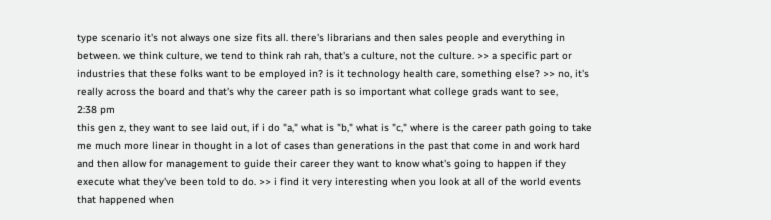type scenario it's not always one size fits all. there's librarians and then sales people and everything in between. we think culture, we tend to think rah rah, that's a culture, not the culture. >> a specific part or industries that these folks want to be employed in? is it technology health care, something else? >> no, it's really across the board and that's why the career path is so important what college grads want to see,
2:38 pm
this gen z, they want to see laid out, if i do "a," what is "b," what is "c," where is the career path going to take me much more linear in thought in a lot of cases than generations in the past that come in and work hard and then allow for management to guide their career they want to know what's going to happen if they execute what they've been told to do. >> i find it very interesting when you look at all of the world events that happened when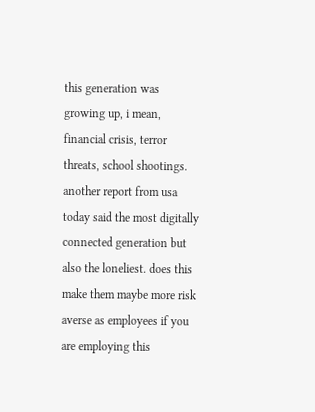this generation was growing up, i mean, financial crisis, terror threats, school shootings. another report from usa today said the most digitally connected generation but also the loneliest. does this make them maybe more risk averse as employees if you are employing this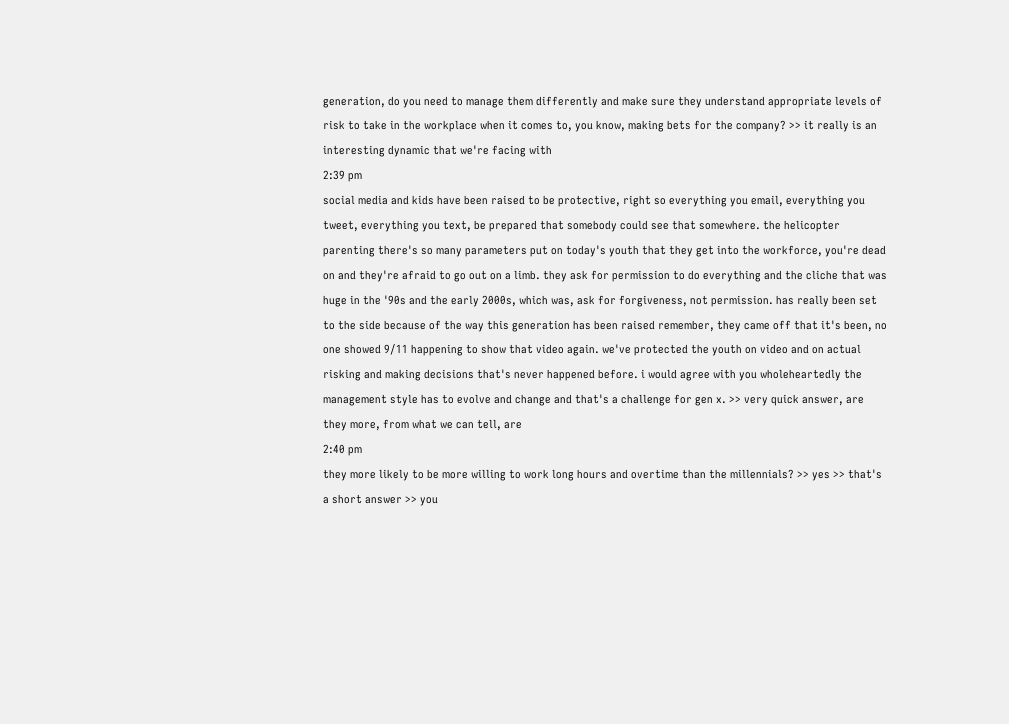generation, do you need to manage them differently and make sure they understand appropriate levels of risk to take in the workplace when it comes to, you know, making bets for the company? >> it really is an interesting dynamic that we're facing with
2:39 pm
social media and kids have been raised to be protective, right so everything you email, everything you tweet, everything you text, be prepared that somebody could see that somewhere. the helicopter parenting there's so many parameters put on today's youth that they get into the workforce, you're dead on and they're afraid to go out on a limb. they ask for permission to do everything and the cliche that was huge in the '90s and the early 2000s, which was, ask for forgiveness, not permission. has really been set to the side because of the way this generation has been raised remember, they came off that it's been, no one showed 9/11 happening to show that video again. we've protected the youth on video and on actual risking and making decisions that's never happened before. i would agree with you wholeheartedly the management style has to evolve and change and that's a challenge for gen x. >> very quick answer, are they more, from what we can tell, are
2:40 pm
they more likely to be more willing to work long hours and overtime than the millennials? >> yes >> that's a short answer >> you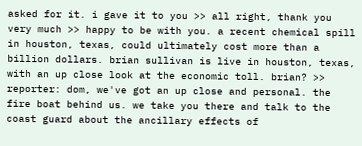asked for it. i gave it to you >> all right, thank you very much >> happy to be with you. a recent chemical spill in houston, texas, could ultimately cost more than a billion dollars. brian sullivan is live in houston, texas, with an up close look at the economic toll. brian? >> reporter: dom, we've got an up close and personal. the fire boat behind us. we take you there and talk to the coast guard about the ancillary effects of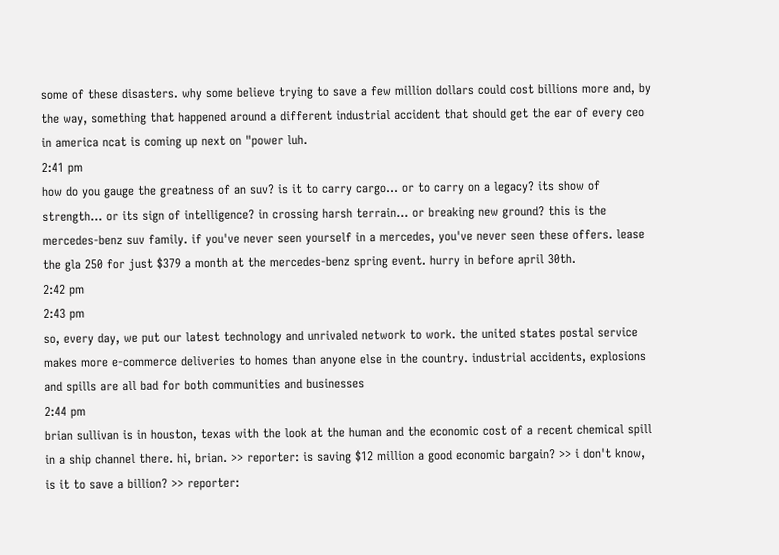some of these disasters. why some believe trying to save a few million dollars could cost billions more and, by the way, something that happened around a different industrial accident that should get the ear of every ceo in america ncat is coming up next on "power luh.
2:41 pm
how do you gauge the greatness of an suv? is it to carry cargo... or to carry on a legacy? its show of strength... or its sign of intelligence? in crossing harsh terrain... or breaking new ground? this is the mercedes-benz suv family. if you've never seen yourself in a mercedes, you've never seen these offers. lease the gla 250 for just $379 a month at the mercedes-benz spring event. hurry in before april 30th.
2:42 pm
2:43 pm
so, every day, we put our latest technology and unrivaled network to work. the united states postal service makes more e-commerce deliveries to homes than anyone else in the country. industrial accidents, explosions and spills are all bad for both communities and businesses
2:44 pm
brian sullivan is in houston, texas with the look at the human and the economic cost of a recent chemical spill in a ship channel there. hi, brian. >> reporter: is saving $12 million a good economic bargain? >> i don't know, is it to save a billion? >> reporter: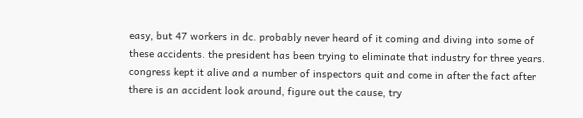easy, but 47 workers in dc. probably never heard of it coming and diving into some of these accidents. the president has been trying to eliminate that industry for three years. congress kept it alive and a number of inspectors quit and come in after the fact after there is an accident look around, figure out the cause, try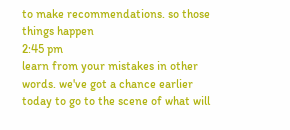to make recommendations. so those things happen
2:45 pm
learn from your mistakes in other words. we've got a chance earlier today to go to the scene of what will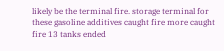likely be the terminal fire. storage terminal for these gasoline additives caught fire more caught fire 13 tanks ended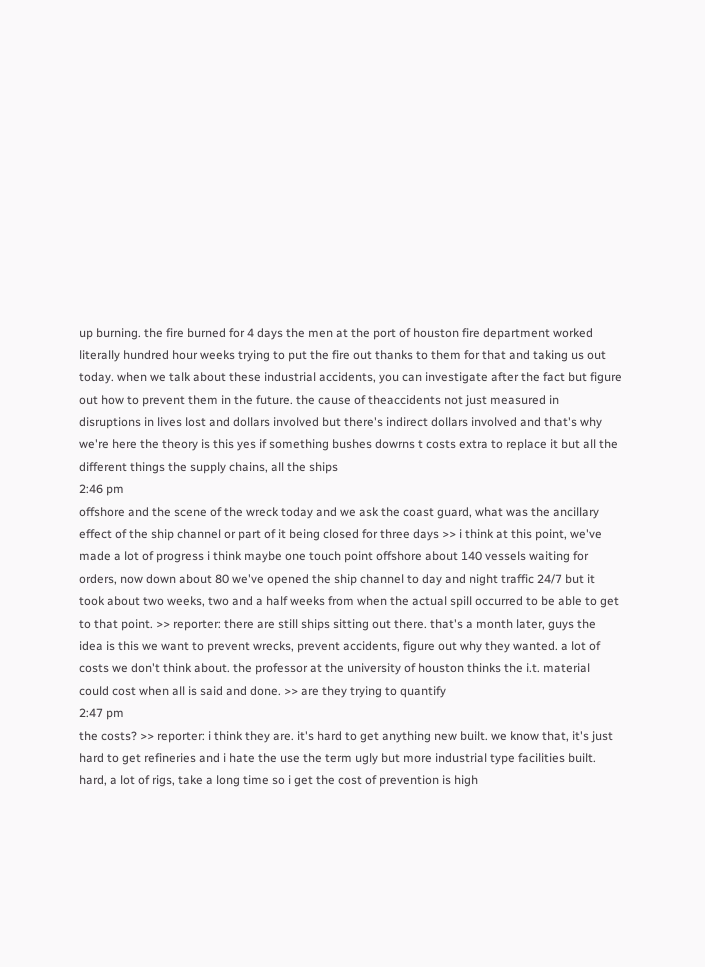up burning. the fire burned for 4 days the men at the port of houston fire department worked literally hundred hour weeks trying to put the fire out thanks to them for that and taking us out today. when we talk about these industrial accidents, you can investigate after the fact but figure out how to prevent them in the future. the cause of theaccidents not just measured in disruptions in lives lost and dollars involved but there's indirect dollars involved and that's why we're here the theory is this yes if something bushes dowrns t costs extra to replace it but all the different things the supply chains, all the ships
2:46 pm
offshore and the scene of the wreck today and we ask the coast guard, what was the ancillary effect of the ship channel or part of it being closed for three days >> i think at this point, we've made a lot of progress i think maybe one touch point offshore about 140 vessels waiting for orders, now down about 80 we've opened the ship channel to day and night traffic 24/7 but it took about two weeks, two and a half weeks from when the actual spill occurred to be able to get to that point. >> reporter: there are still ships sitting out there. that's a month later, guys the idea is this we want to prevent wrecks, prevent accidents, figure out why they wanted. a lot of costs we don't think about. the professor at the university of houston thinks the i.t. material could cost when all is said and done. >> are they trying to quantify
2:47 pm
the costs? >> reporter: i think they are. it's hard to get anything new built. we know that, it's just hard to get refineries and i hate the use the term ugly but more industrial type facilities built. hard, a lot of rigs, take a long time so i get the cost of prevention is high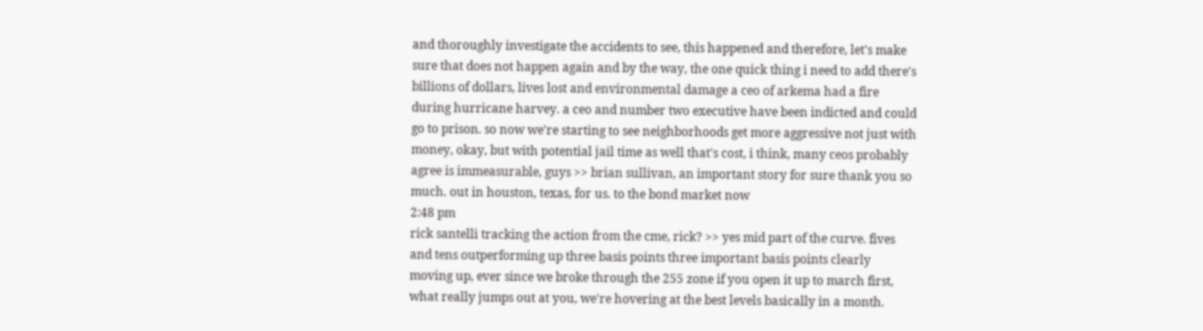and thoroughly investigate the accidents to see, this happened and therefore, let's make sure that does not happen again and by the way, the one quick thing i need to add there's billions of dollars, lives lost and environmental damage a ceo of arkema had a fire during hurricane harvey. a ceo and number two executive have been indicted and could go to prison. so now we're starting to see neighborhoods get more aggressive not just with money, okay, but with potential jail time as well that's cost, i think, many ceos probably agree is immeasurable, guys >> brian sullivan, an important story for sure thank you so much. out in houston, texas, for us. to the bond market now
2:48 pm
rick santelli tracking the action from the cme, rick? >> yes mid part of the curve. fives and tens outperforming up three basis points three important basis points clearly moving up, ever since we broke through the 255 zone if you open it up to march first, what really jumps out at you, we're hovering at the best levels basically in a month.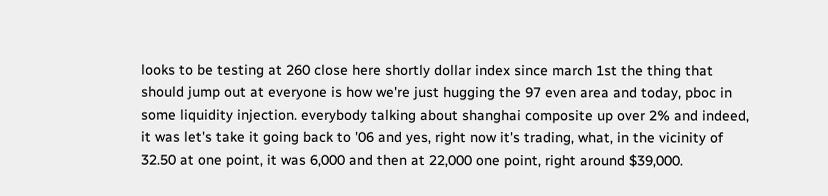looks to be testing at 260 close here shortly dollar index since march 1st the thing that should jump out at everyone is how we're just hugging the 97 even area and today, pboc in some liquidity injection. everybody talking about shanghai composite up over 2% and indeed, it was let's take it going back to '06 and yes, right now it's trading, what, in the vicinity of 32.50 at one point, it was 6,000 and then at 22,000 one point, right around $39,000.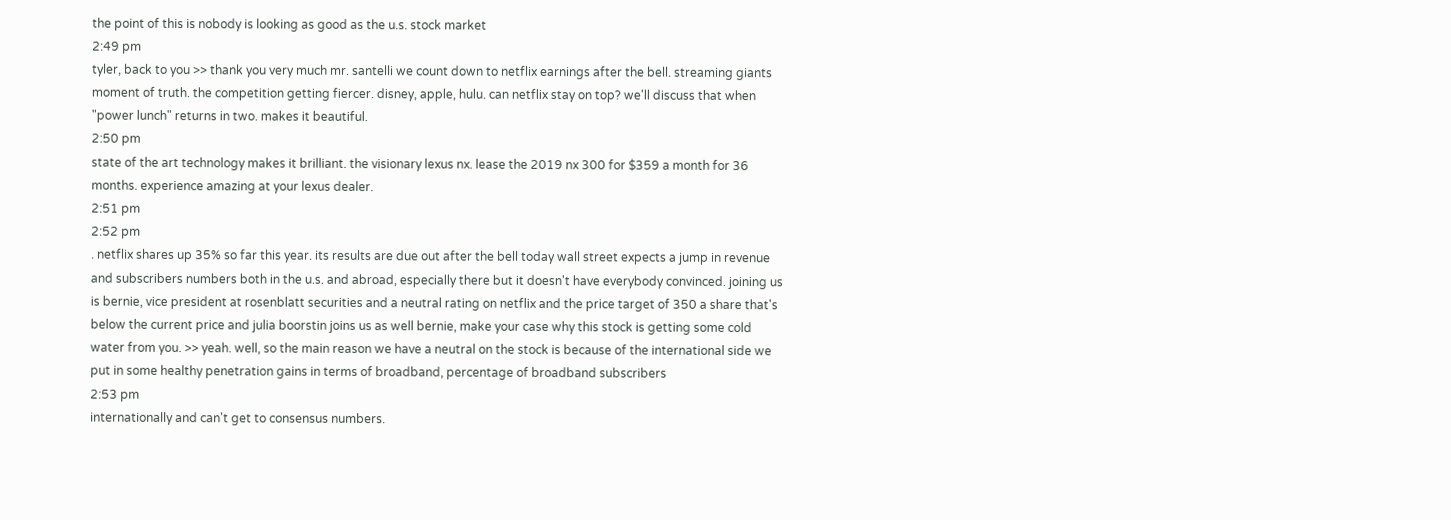the point of this is nobody is looking as good as the u.s. stock market
2:49 pm
tyler, back to you >> thank you very much mr. santelli we count down to netflix earnings after the bell. streaming giants moment of truth. the competition getting fiercer. disney, apple, hulu. can netflix stay on top? we'll discuss that when "power lunch" returns in two. makes it beautiful.
2:50 pm
state of the art technology makes it brilliant. the visionary lexus nx. lease the 2019 nx 300 for $359 a month for 36 months. experience amazing at your lexus dealer.
2:51 pm
2:52 pm
. netflix shares up 35% so far this year. its results are due out after the bell today wall street expects a jump in revenue and subscribers numbers both in the u.s. and abroad, especially there but it doesn't have everybody convinced. joining us is bernie, vice president at rosenblatt securities and a neutral rating on netflix and the price target of 350 a share that's below the current price and julia boorstin joins us as well bernie, make your case why this stock is getting some cold water from you. >> yeah. well, so the main reason we have a neutral on the stock is because of the international side we put in some healthy penetration gains in terms of broadband, percentage of broadband subscribers
2:53 pm
internationally and can't get to consensus numbers.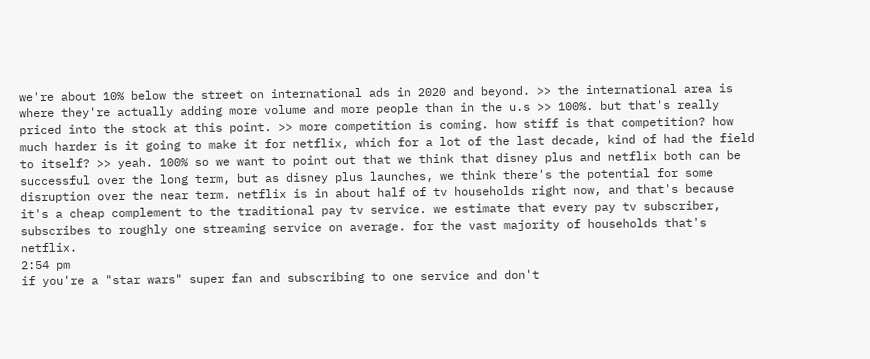we're about 10% below the street on international ads in 2020 and beyond. >> the international area is where they're actually adding more volume and more people than in the u.s >> 100%. but that's really priced into the stock at this point. >> more competition is coming. how stiff is that competition? how much harder is it going to make it for netflix, which for a lot of the last decade, kind of had the field to itself? >> yeah. 100% so we want to point out that we think that disney plus and netflix both can be successful over the long term, but as disney plus launches, we think there's the potential for some disruption over the near term. netflix is in about half of tv households right now, and that's because it's a cheap complement to the traditional pay tv service. we estimate that every pay tv subscriber, subscribes to roughly one streaming service on average. for the vast majority of households that's netflix.
2:54 pm
if you're a "star wars" super fan and subscribing to one service and don't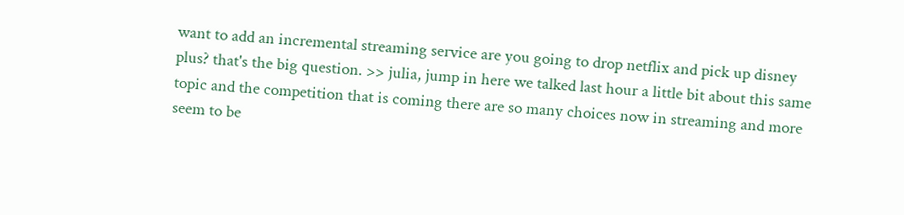want to add an incremental streaming service are you going to drop netflix and pick up disney plus? that's the big question. >> julia, jump in here we talked last hour a little bit about this same topic and the competition that is coming there are so many choices now in streaming and more seem to be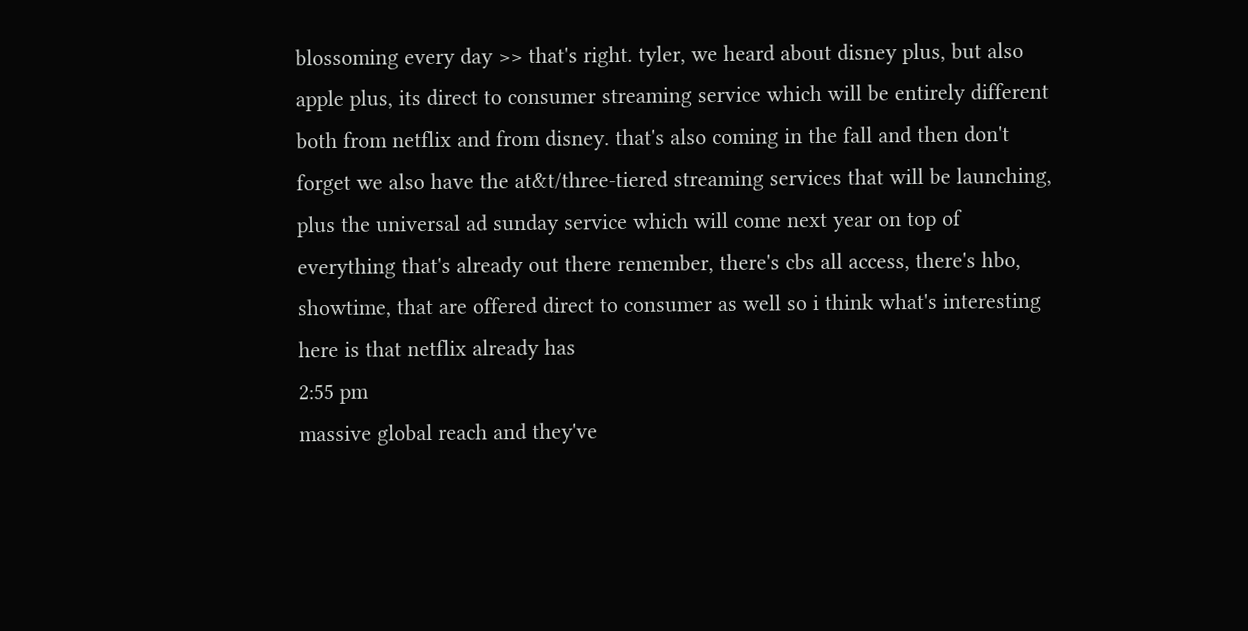blossoming every day >> that's right. tyler, we heard about disney plus, but also apple plus, its direct to consumer streaming service which will be entirely different both from netflix and from disney. that's also coming in the fall and then don't forget we also have the at&t/three-tiered streaming services that will be launching, plus the universal ad sunday service which will come next year on top of everything that's already out there remember, there's cbs all access, there's hbo, showtime, that are offered direct to consumer as well so i think what's interesting here is that netflix already has
2:55 pm
massive global reach and they've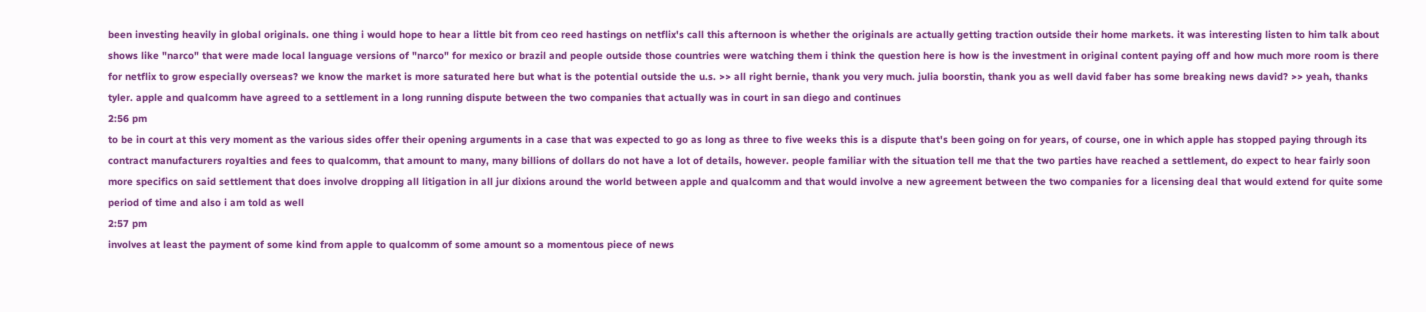been investing heavily in global originals. one thing i would hope to hear a little bit from ceo reed hastings on netflix's call this afternoon is whether the originals are actually getting traction outside their home markets. it was interesting listen to him talk about shows like "narco" that were made local language versions of "narco" for mexico or brazil and people outside those countries were watching them i think the question here is how is the investment in original content paying off and how much more room is there for netflix to grow especially overseas? we know the market is more saturated here but what is the potential outside the u.s. >> all right bernie, thank you very much. julia boorstin, thank you as well david faber has some breaking news david? >> yeah, thanks tyler. apple and qualcomm have agreed to a settlement in a long running dispute between the two companies that actually was in court in san diego and continues
2:56 pm
to be in court at this very moment as the various sides offer their opening arguments in a case that was expected to go as long as three to five weeks this is a dispute that's been going on for years, of course, one in which apple has stopped paying through its contract manufacturers royalties and fees to qualcomm, that amount to many, many billions of dollars do not have a lot of details, however. people familiar with the situation tell me that the two parties have reached a settlement, do expect to hear fairly soon more specifics on said settlement that does involve dropping all litigation in all jur dixions around the world between apple and qualcomm and that would involve a new agreement between the two companies for a licensing deal that would extend for quite some period of time and also i am told as well
2:57 pm
involves at least the payment of some kind from apple to qualcomm of some amount so a momentous piece of news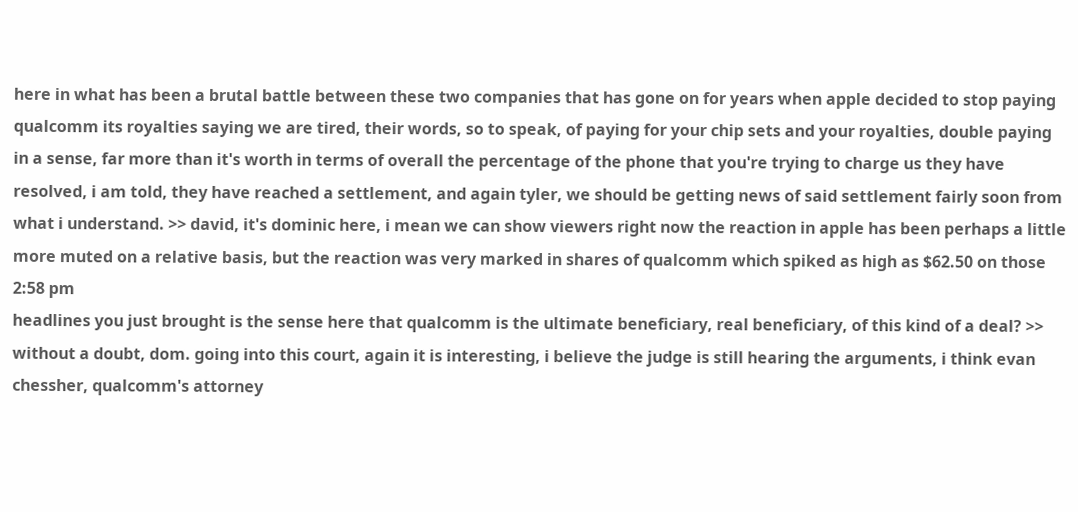here in what has been a brutal battle between these two companies that has gone on for years when apple decided to stop paying qualcomm its royalties saying we are tired, their words, so to speak, of paying for your chip sets and your royalties, double paying in a sense, far more than it's worth in terms of overall the percentage of the phone that you're trying to charge us they have resolved, i am told, they have reached a settlement, and again tyler, we should be getting news of said settlement fairly soon from what i understand. >> david, it's dominic here, i mean we can show viewers right now the reaction in apple has been perhaps a little more muted on a relative basis, but the reaction was very marked in shares of qualcomm which spiked as high as $62.50 on those
2:58 pm
headlines you just brought is the sense here that qualcomm is the ultimate beneficiary, real beneficiary, of this kind of a deal? >> without a doubt, dom. going into this court, again it is interesting, i believe the judge is still hearing the arguments, i think evan chessher, qualcomm's attorney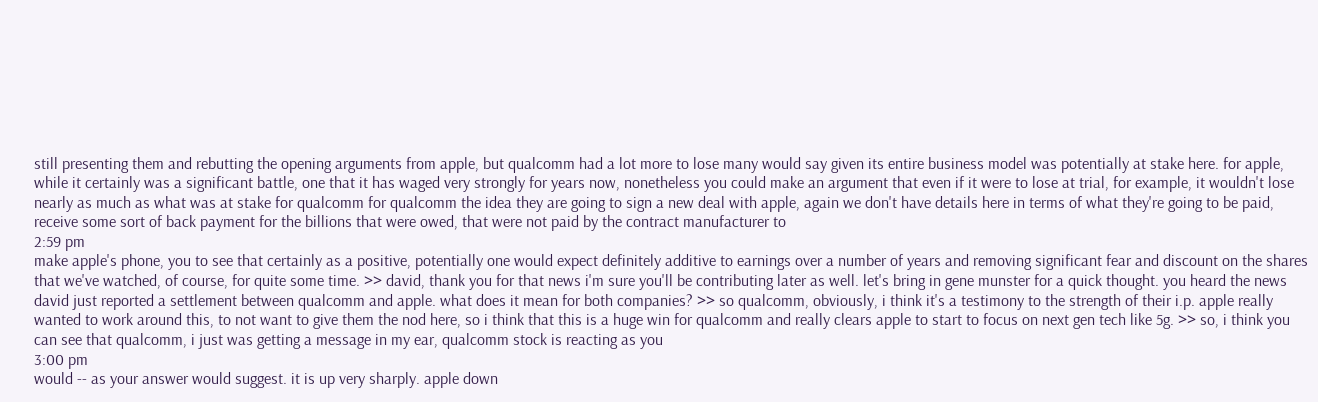still presenting them and rebutting the opening arguments from apple, but qualcomm had a lot more to lose many would say given its entire business model was potentially at stake here. for apple, while it certainly was a significant battle, one that it has waged very strongly for years now, nonetheless you could make an argument that even if it were to lose at trial, for example, it wouldn't lose nearly as much as what was at stake for qualcomm for qualcomm the idea they are going to sign a new deal with apple, again we don't have details here in terms of what they're going to be paid, receive some sort of back payment for the billions that were owed, that were not paid by the contract manufacturer to
2:59 pm
make apple's phone, you to see that certainly as a positive, potentially one would expect definitely additive to earnings over a number of years and removing significant fear and discount on the shares that we've watched, of course, for quite some time. >> david, thank you for that news i'm sure you'll be contributing later as well. let's bring in gene munster for a quick thought. you heard the news david just reported a settlement between qualcomm and apple. what does it mean for both companies? >> so qualcomm, obviously, i think it's a testimony to the strength of their i.p. apple really wanted to work around this, to not want to give them the nod here, so i think that this is a huge win for qualcomm and really clears apple to start to focus on next gen tech like 5g. >> so, i think you can see that qualcomm, i just was getting a message in my ear, qualcomm stock is reacting as you
3:00 pm
would -- as your answer would suggest. it is up very sharply. apple down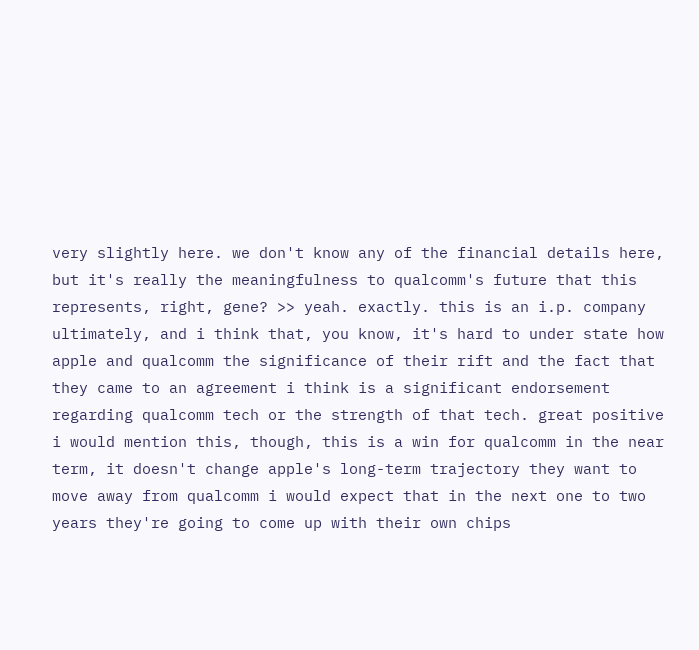very slightly here. we don't know any of the financial details here, but it's really the meaningfulness to qualcomm's future that this represents, right, gene? >> yeah. exactly. this is an i.p. company ultimately, and i think that, you know, it's hard to under state how apple and qualcomm the significance of their rift and the fact that they came to an agreement i think is a significant endorsement regarding qualcomm tech or the strength of that tech. great positive i would mention this, though, this is a win for qualcomm in the near term, it doesn't change apple's long-term trajectory they want to move away from qualcomm i would expect that in the next one to two years they're going to come up with their own chips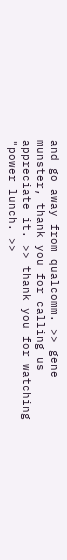and go away from qualcomm. >> gene munster, thank you for calling us appreciate it. >> thank you for watching "power lunch. >>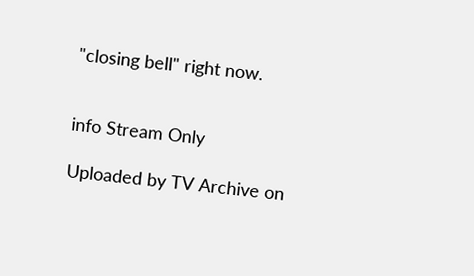"closing bell" right now.


info Stream Only

Uploaded by TV Archive on